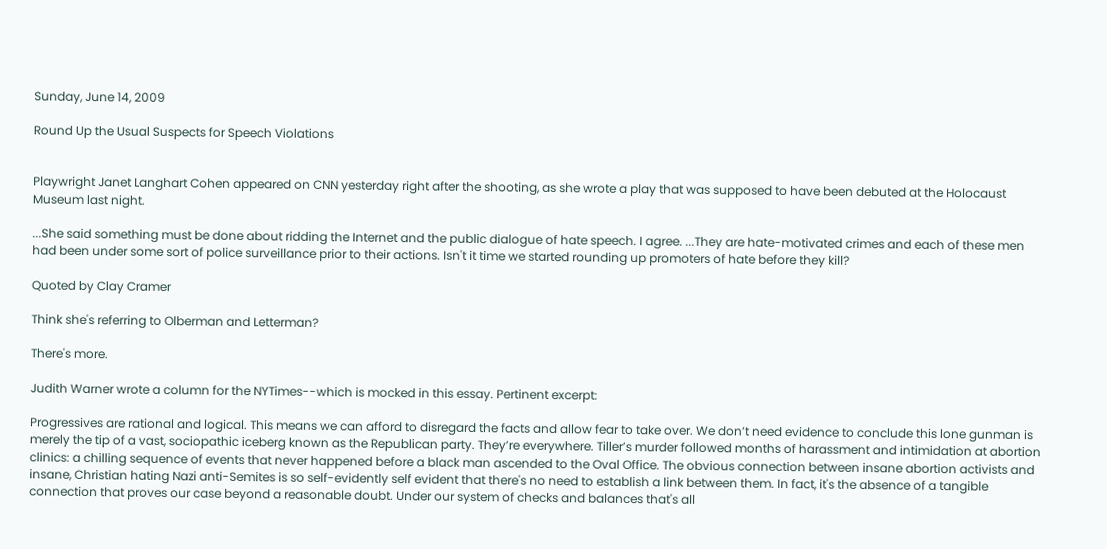Sunday, June 14, 2009

Round Up the Usual Suspects for Speech Violations


Playwright Janet Langhart Cohen appeared on CNN yesterday right after the shooting, as she wrote a play that was supposed to have been debuted at the Holocaust Museum last night.

...She said something must be done about ridding the Internet and the public dialogue of hate speech. I agree. ...They are hate-motivated crimes and each of these men had been under some sort of police surveillance prior to their actions. Isn't it time we started rounding up promoters of hate before they kill?

Quoted by Clay Cramer

Think she's referring to Olberman and Letterman?

There's more.

Judith Warner wrote a column for the NYTimes--which is mocked in this essay. Pertinent excerpt:

Progressives are rational and logical. This means we can afford to disregard the facts and allow fear to take over. We don’t need evidence to conclude this lone gunman is merely the tip of a vast, sociopathic iceberg known as the Republican party. They’re everywhere. Tiller’s murder followed months of harassment and intimidation at abortion clinics: a chilling sequence of events that never happened before a black man ascended to the Oval Office. The obvious connection between insane abortion activists and insane, Christian hating Nazi anti-Semites is so self-evidently self evident that there's no need to establish a link between them. In fact, it's the absence of a tangible connection that proves our case beyond a reasonable doubt. Under our system of checks and balances that's all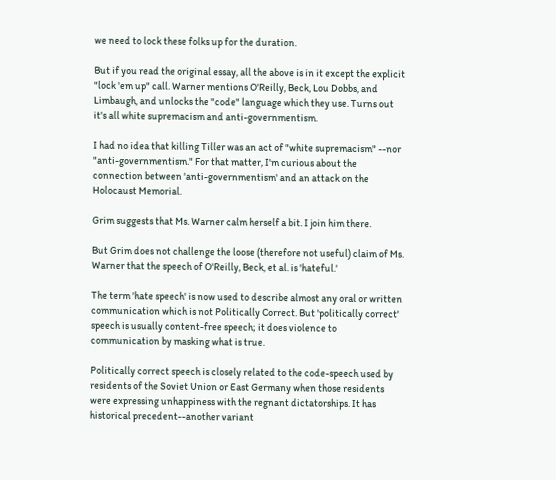we need to lock these folks up for the duration.

But if you read the original essay, all the above is in it except the explicit "lock 'em up" call. Warner mentions O'Reilly, Beck, Lou Dobbs, and Limbaugh, and unlocks the "code" language which they use. Turns out it's all white supremacism and anti-governmentism.

I had no idea that killing Tiller was an act of "white supremacism" --nor "anti-governmentism." For that matter, I'm curious about the connection between 'anti-governmentism' and an attack on the Holocaust Memorial.

Grim suggests that Ms. Warner calm herself a bit. I join him there.

But Grim does not challenge the loose (therefore not useful) claim of Ms. Warner that the speech of O'Reilly, Beck, et al. is 'hateful.'

The term 'hate speech' is now used to describe almost any oral or written communication which is not Politically Correct. But 'politically correct' speech is usually content-free speech; it does violence to communication by masking what is true.

Politically correct speech is closely related to the code-speech used by residents of the Soviet Union or East Germany when those residents were expressing unhappiness with the regnant dictatorships. It has historical precedent--another variant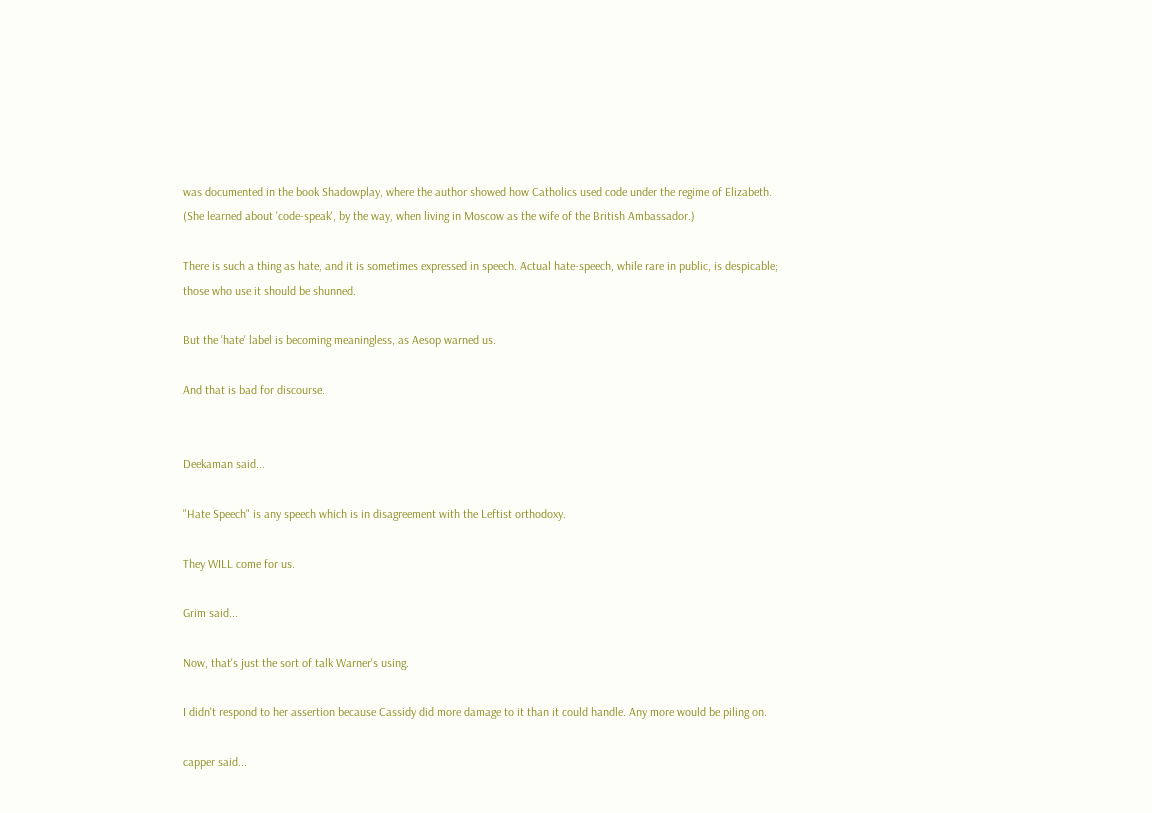was documented in the book Shadowplay, where the author showed how Catholics used code under the regime of Elizabeth. (She learned about 'code-speak', by the way, when living in Moscow as the wife of the British Ambassador.)

There is such a thing as hate, and it is sometimes expressed in speech. Actual hate-speech, while rare in public, is despicable; those who use it should be shunned.

But the 'hate' label is becoming meaningless, as Aesop warned us.

And that is bad for discourse.


Deekaman said...

"Hate Speech" is any speech which is in disagreement with the Leftist orthodoxy.

They WILL come for us.

Grim said...

Now, that's just the sort of talk Warner's using.

I didn't respond to her assertion because Cassidy did more damage to it than it could handle. Any more would be piling on.

capper said...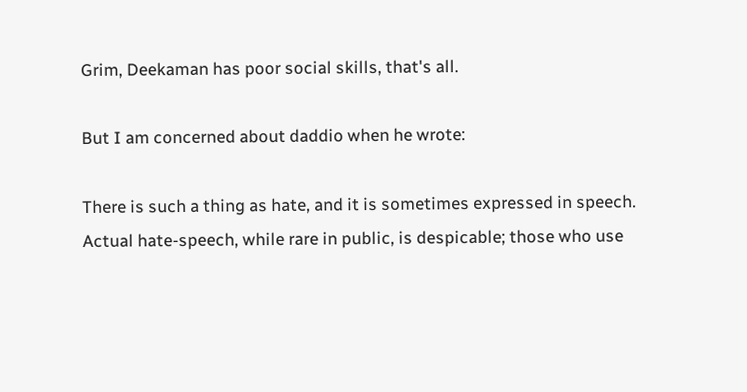Grim, Deekaman has poor social skills, that's all.

But I am concerned about daddio when he wrote:

There is such a thing as hate, and it is sometimes expressed in speech. Actual hate-speech, while rare in public, is despicable; those who use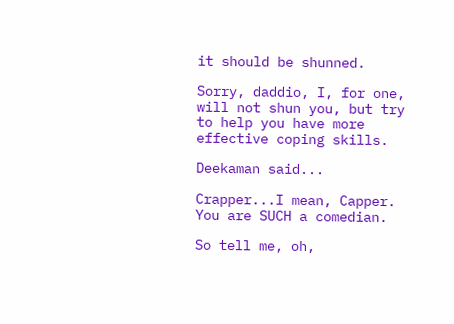it should be shunned.

Sorry, daddio, I, for one, will not shun you, but try to help you have more effective coping skills.

Deekaman said...

Crapper...I mean, Capper. You are SUCH a comedian.

So tell me, oh,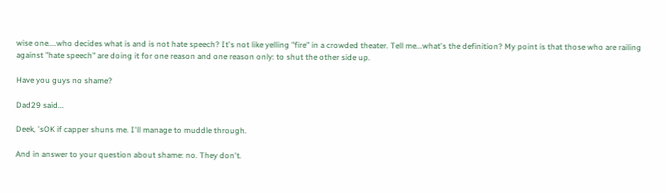wise one....who decides what is and is not hate speech? It's not like yelling "fire" in a crowded theater. Tell me...what's the definition? My point is that those who are railing against "hate speech" are doing it for one reason and one reason only: to shut the other side up.

Have you guys no shame?

Dad29 said...

Deek, 'sOK if capper shuns me. I'll manage to muddle through.

And in answer to your question about shame: no. They don't.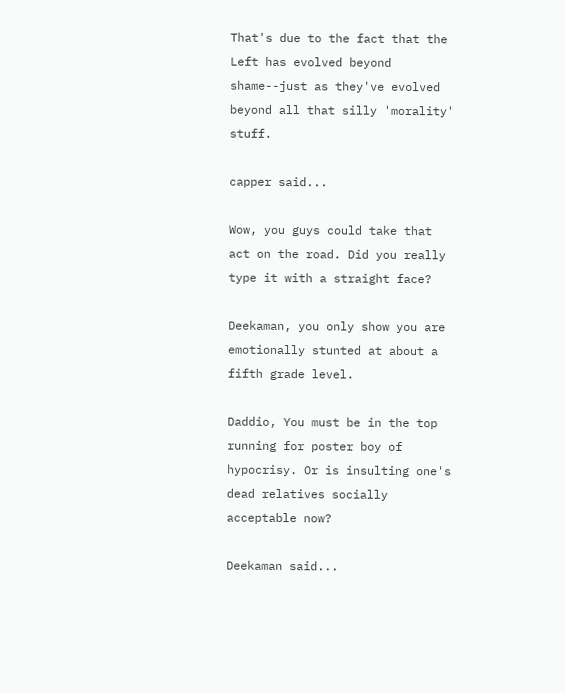That's due to the fact that the Left has evolved beyond shame--just as they've evolved beyond all that silly 'morality' stuff.

capper said...

Wow, you guys could take that act on the road. Did you really type it with a straight face?

Deekaman, you only show you are emotionally stunted at about a fifth grade level.

Daddio, You must be in the top running for poster boy of hypocrisy. Or is insulting one's dead relatives socially acceptable now?

Deekaman said...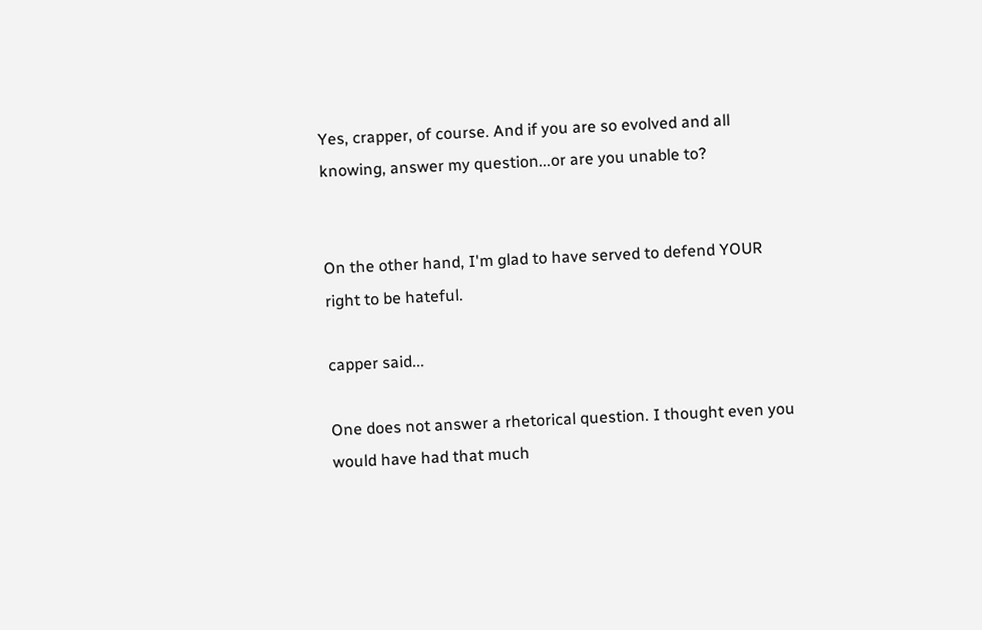Yes, crapper, of course. And if you are so evolved and all knowing, answer my question...or are you unable to?


On the other hand, I'm glad to have served to defend YOUR right to be hateful.

capper said...

One does not answer a rhetorical question. I thought even you would have had that much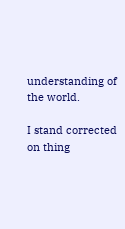understanding of the world.

I stand corrected on thing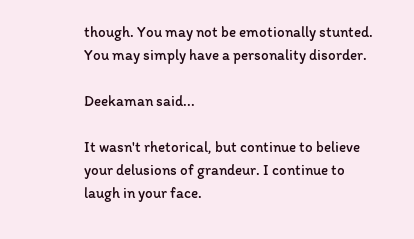though. You may not be emotionally stunted. You may simply have a personality disorder.

Deekaman said...

It wasn't rhetorical, but continue to believe your delusions of grandeur. I continue to laugh in your face.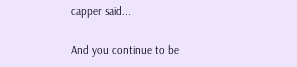capper said...

And you continue to be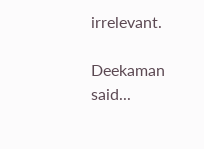irrelevant.

Deekaman said...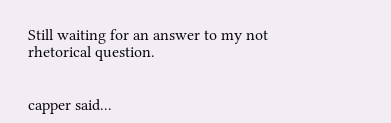Still waiting for an answer to my not rhetorical question.


capper said...